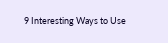9 Interesting Ways to Use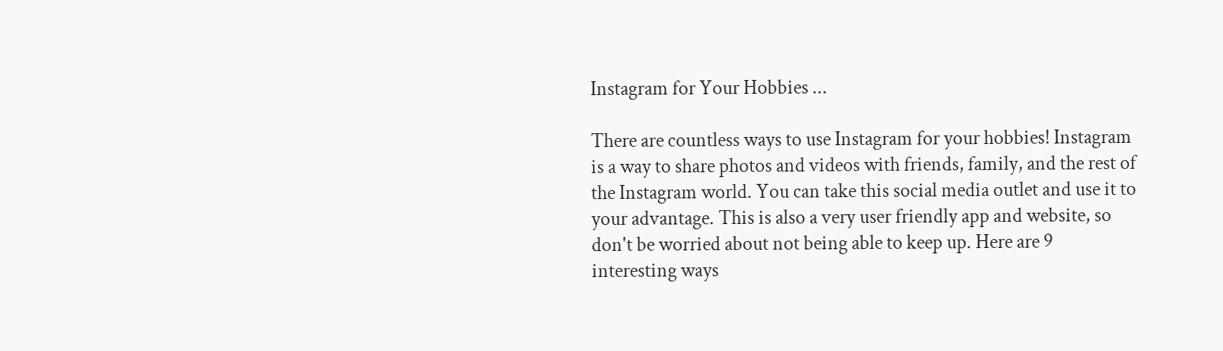Instagram for Your Hobbies ...

There are countless ways to use Instagram for your hobbies! Instagram is a way to share photos and videos with friends, family, and the rest of the Instagram world. You can take this social media outlet and use it to your advantage. This is also a very user friendly app and website, so don't be worried about not being able to keep up. Here are 9 interesting ways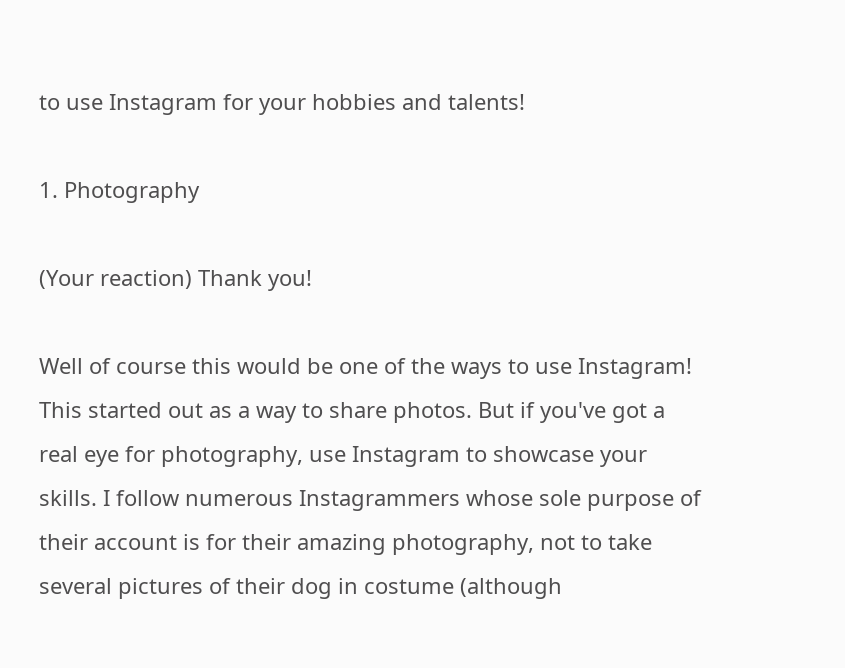to use Instagram for your hobbies and talents!

1. Photography

(Your reaction) Thank you!

Well of course this would be one of the ways to use Instagram! This started out as a way to share photos. But if you've got a real eye for photography, use Instagram to showcase your skills. I follow numerous Instagrammers whose sole purpose of their account is for their amazing photography, not to take several pictures of their dog in costume (although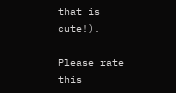that is cute!).

Please rate this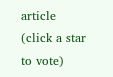article
(click a star to vote)